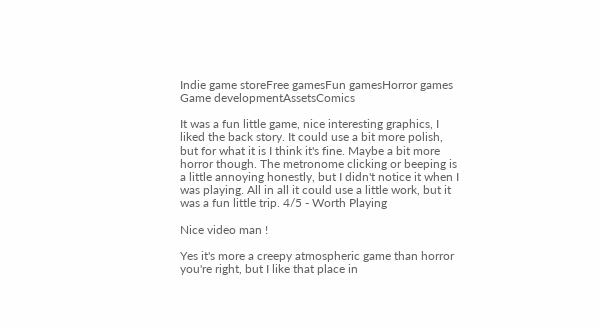Indie game storeFree gamesFun gamesHorror games
Game developmentAssetsComics

It was a fun little game, nice interesting graphics, I liked the back story. It could use a bit more polish, but for what it is I think it's fine. Maybe a bit more horror though. The metronome clicking or beeping is a little annoying honestly, but I didn't notice it when I was playing. All in all it could use a little work, but it was a fun little trip. 4/5 - Worth Playing

Nice video man !

Yes it's more a creepy atmospheric game than horror you're right, but I like that place in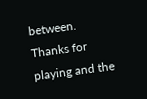between. Thanks for playing and the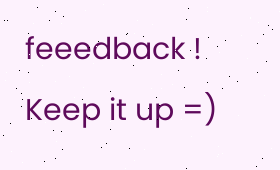feeedback ! Keep it up =)